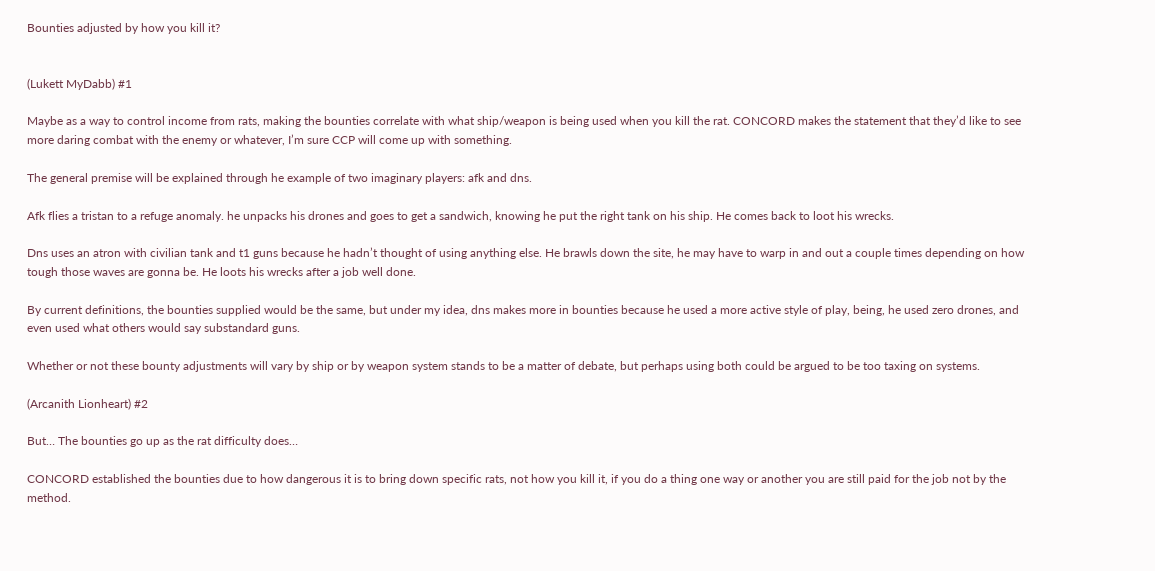Bounties adjusted by how you kill it?


(Lukett MyDabb) #1

Maybe as a way to control income from rats, making the bounties correlate with what ship/weapon is being used when you kill the rat. CONCORD makes the statement that they’d like to see more daring combat with the enemy or whatever, I’m sure CCP will come up with something.

The general premise will be explained through he example of two imaginary players: afk and dns.

Afk flies a tristan to a refuge anomaly. he unpacks his drones and goes to get a sandwich, knowing he put the right tank on his ship. He comes back to loot his wrecks.

Dns uses an atron with civilian tank and t1 guns because he hadn’t thought of using anything else. He brawls down the site, he may have to warp in and out a couple times depending on how tough those waves are gonna be. He loots his wrecks after a job well done.

By current definitions, the bounties supplied would be the same, but under my idea, dns makes more in bounties because he used a more active style of play, being, he used zero drones, and even used what others would say substandard guns.

Whether or not these bounty adjustments will vary by ship or by weapon system stands to be a matter of debate, but perhaps using both could be argued to be too taxing on systems.

(Arcanith Lionheart) #2

But… The bounties go up as the rat difficulty does…

CONCORD established the bounties due to how dangerous it is to bring down specific rats, not how you kill it, if you do a thing one way or another you are still paid for the job not by the method.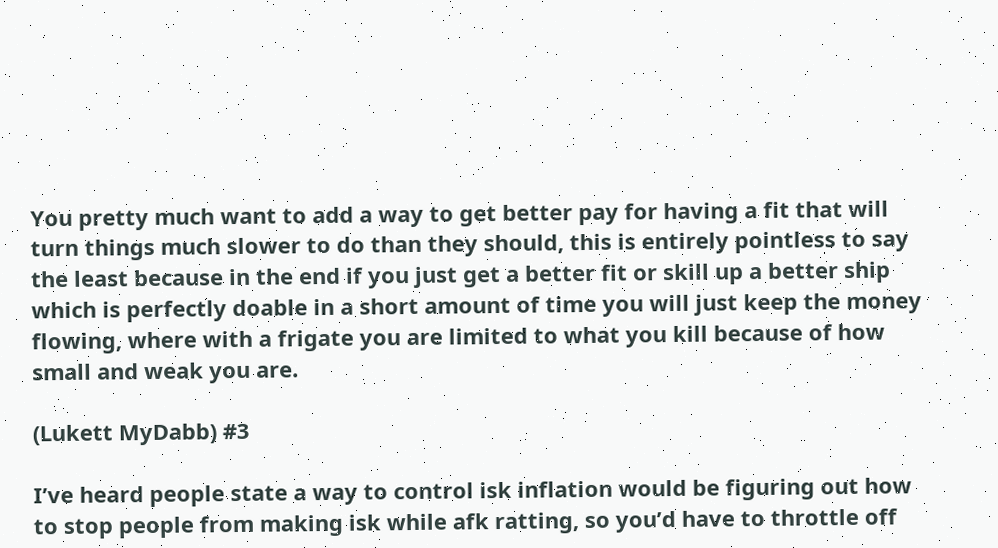You pretty much want to add a way to get better pay for having a fit that will turn things much slower to do than they should, this is entirely pointless to say the least because in the end if you just get a better fit or skill up a better ship which is perfectly doable in a short amount of time you will just keep the money flowing, where with a frigate you are limited to what you kill because of how small and weak you are.

(Lukett MyDabb) #3

I’ve heard people state a way to control isk inflation would be figuring out how to stop people from making isk while afk ratting, so you’d have to throttle off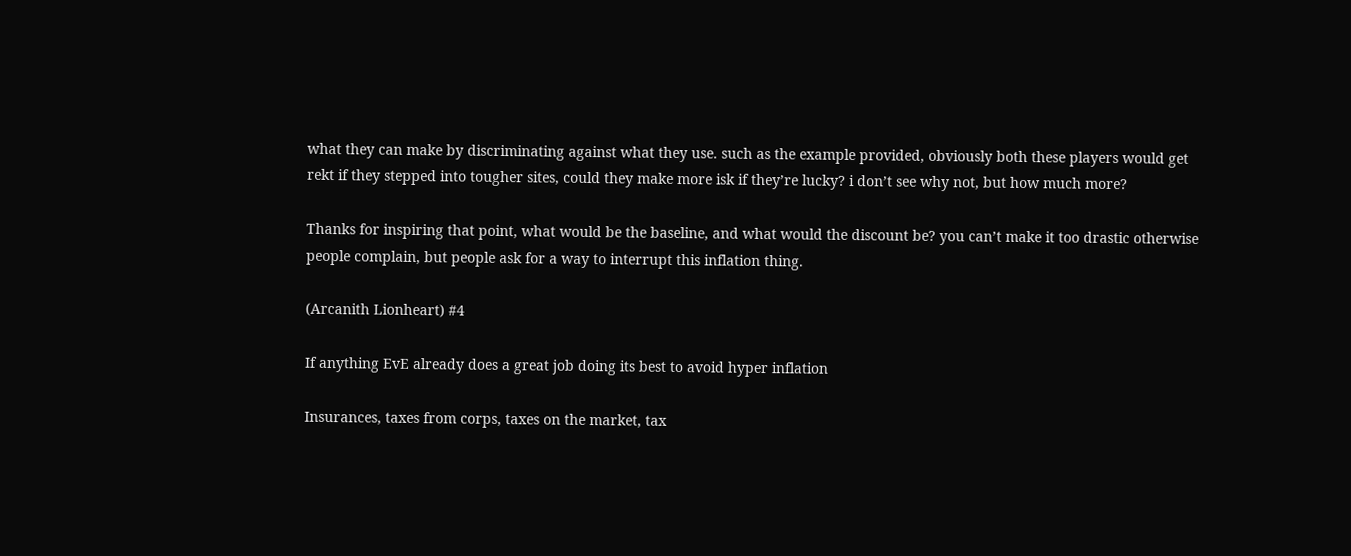what they can make by discriminating against what they use. such as the example provided, obviously both these players would get rekt if they stepped into tougher sites, could they make more isk if they’re lucky? i don’t see why not, but how much more?

Thanks for inspiring that point, what would be the baseline, and what would the discount be? you can’t make it too drastic otherwise people complain, but people ask for a way to interrupt this inflation thing.

(Arcanith Lionheart) #4

If anything EvE already does a great job doing its best to avoid hyper inflation

Insurances, taxes from corps, taxes on the market, tax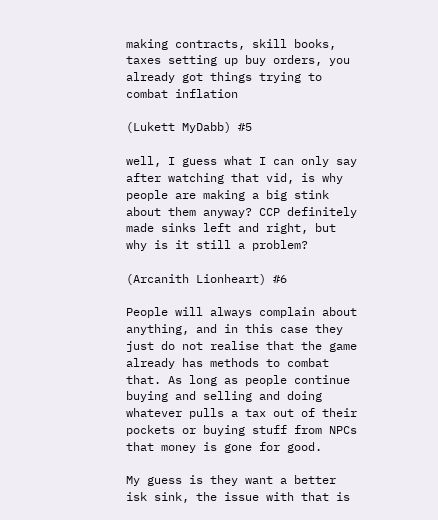making contracts, skill books, taxes setting up buy orders, you already got things trying to combat inflation

(Lukett MyDabb) #5

well, I guess what I can only say after watching that vid, is why people are making a big stink about them anyway? CCP definitely made sinks left and right, but why is it still a problem?

(Arcanith Lionheart) #6

People will always complain about anything, and in this case they just do not realise that the game already has methods to combat that. As long as people continue buying and selling and doing whatever pulls a tax out of their pockets or buying stuff from NPCs that money is gone for good.

My guess is they want a better isk sink, the issue with that is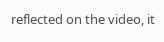reflected on the video, it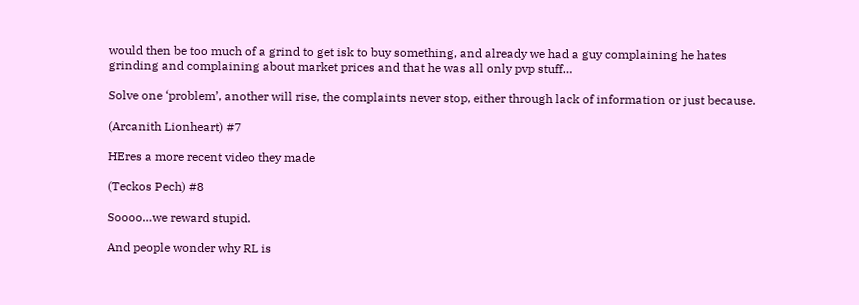would then be too much of a grind to get isk to buy something, and already we had a guy complaining he hates grinding and complaining about market prices and that he was all only pvp stuff…

Solve one ‘problem’, another will rise, the complaints never stop, either through lack of information or just because.

(Arcanith Lionheart) #7

HEres a more recent video they made

(Teckos Pech) #8

Soooo…we reward stupid.

And people wonder why RL is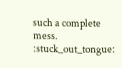such a complete mess. :stuck_out_tongue: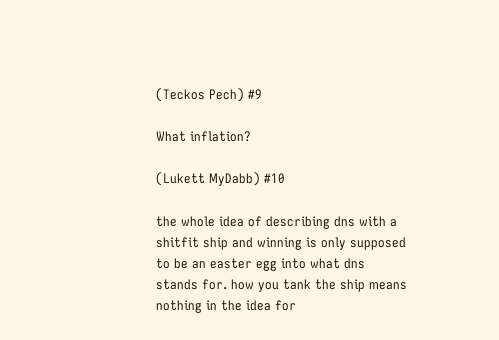(Teckos Pech) #9

What inflation?

(Lukett MyDabb) #10

the whole idea of describing dns with a shitfit ship and winning is only supposed to be an easter egg into what dns stands for. how you tank the ship means nothing in the idea for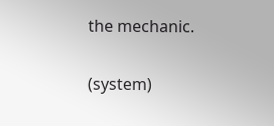the mechanic.

(system)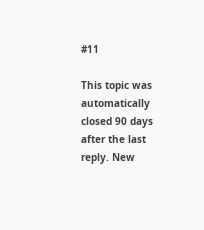#11

This topic was automatically closed 90 days after the last reply. New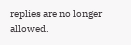replies are no longer allowed.